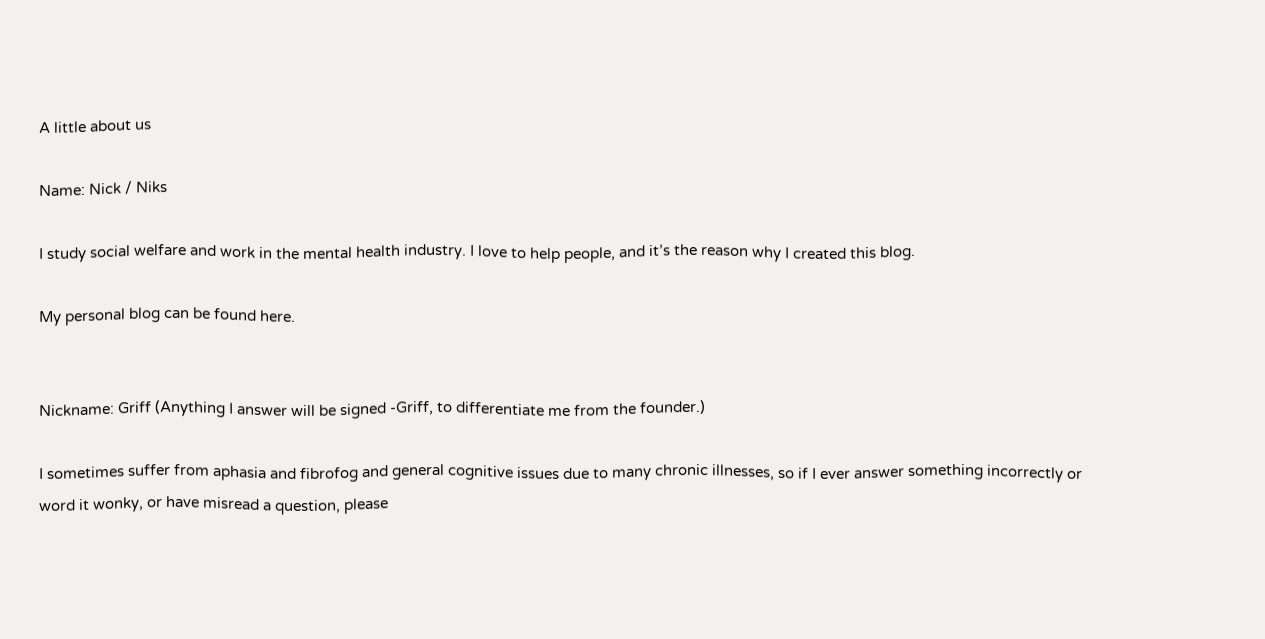A little about us

Name: Nick / Niks

I study social welfare and work in the mental health industry. I love to help people, and it’s the reason why I created this blog.

My personal blog can be found here.


Nickname: Griff (Anything I answer will be signed -Griff, to differentiate me from the founder.)

I sometimes suffer from aphasia and fibrofog and general cognitive issues due to many chronic illnesses, so if I ever answer something incorrectly or word it wonky, or have misread a question, please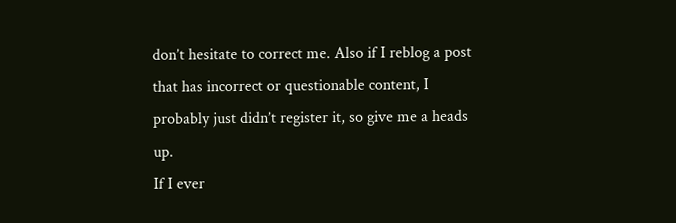don’t hesitate to correct me. Also if I reblog a post that has incorrect or questionable content, I probably just didn’t register it, so give me a heads up.
If I ever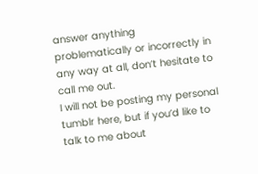answer anything problematically or incorrectly in any way at all, don’t hesitate to call me out.
I will not be posting my personal tumblr here, but if you’d like to talk to me about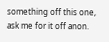something off this one, ask me for it off anon.